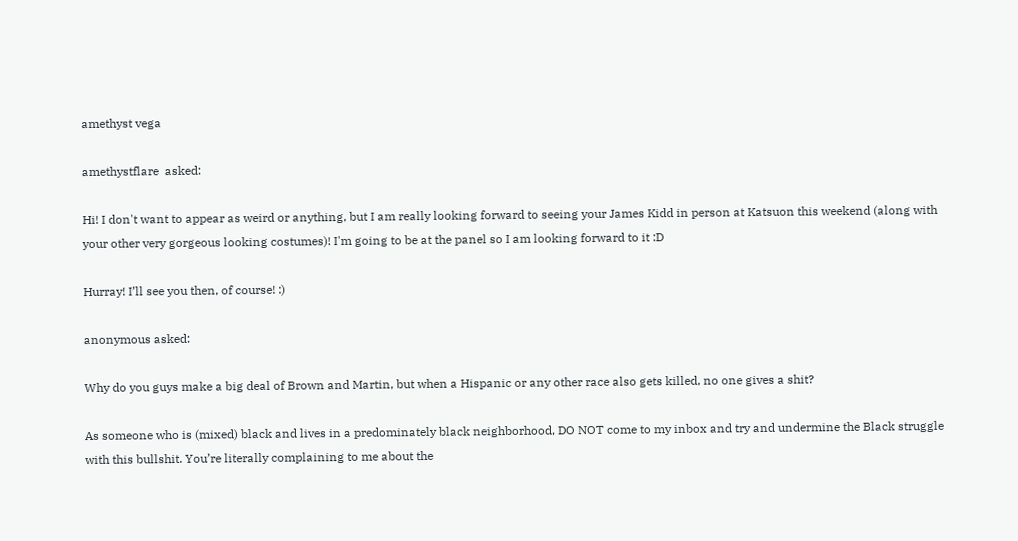amethyst vega

amethystflare  asked:

Hi! I don't want to appear as weird or anything, but I am really looking forward to seeing your James Kidd in person at Katsuon this weekend (along with your other very gorgeous looking costumes)! I'm going to be at the panel so I am looking forward to it :D

Hurray! I’ll see you then, of course! :)

anonymous asked:

Why do you guys make a big deal of Brown and Martin, but when a Hispanic or any other race also gets killed, no one gives a shit?

As someone who is (mixed) black and lives in a predominately black neighborhood, DO NOT come to my inbox and try and undermine the Black struggle with this bullshit. You’re literally complaining to me about the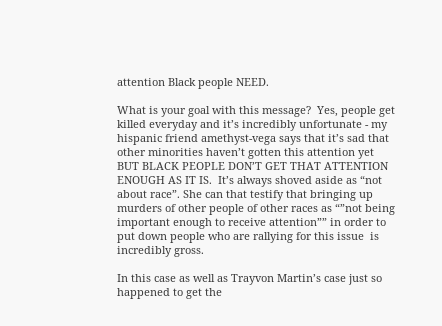attention Black people NEED.

What is your goal with this message?  Yes, people get killed everyday and it’s incredibly unfortunate - my hispanic friend amethyst-vega says that it’s sad that other minorities haven’t gotten this attention yet BUT BLACK PEOPLE DON’T GET THAT ATTENTION ENOUGH AS IT IS.  It’s always shoved aside as “not about race”. She can that testify that bringing up murders of other people of other races as “”not being important enough to receive attention”” in order to put down people who are rallying for this issue  is incredibly gross.

In this case as well as Trayvon Martin’s case just so happened to get the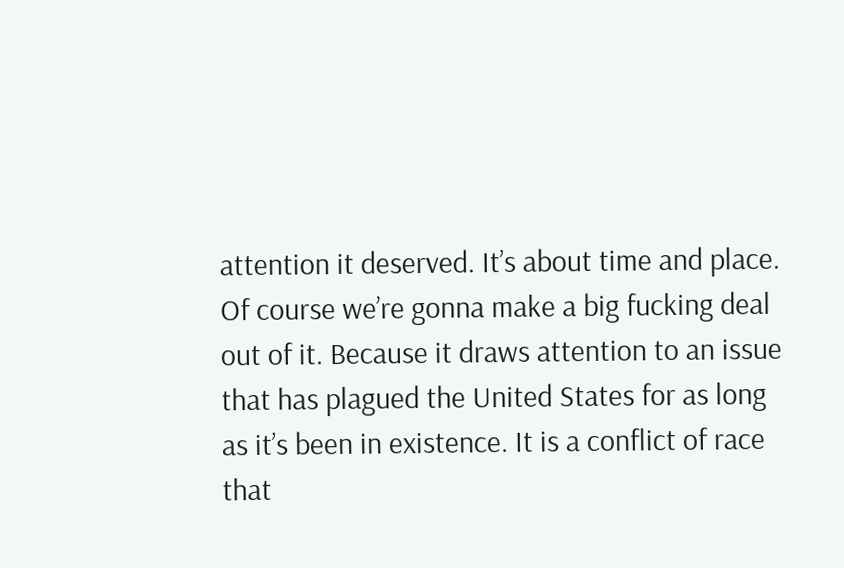attention it deserved. It’s about time and place. Of course we’re gonna make a big fucking deal out of it. Because it draws attention to an issue that has plagued the United States for as long as it’s been in existence. It is a conflict of race that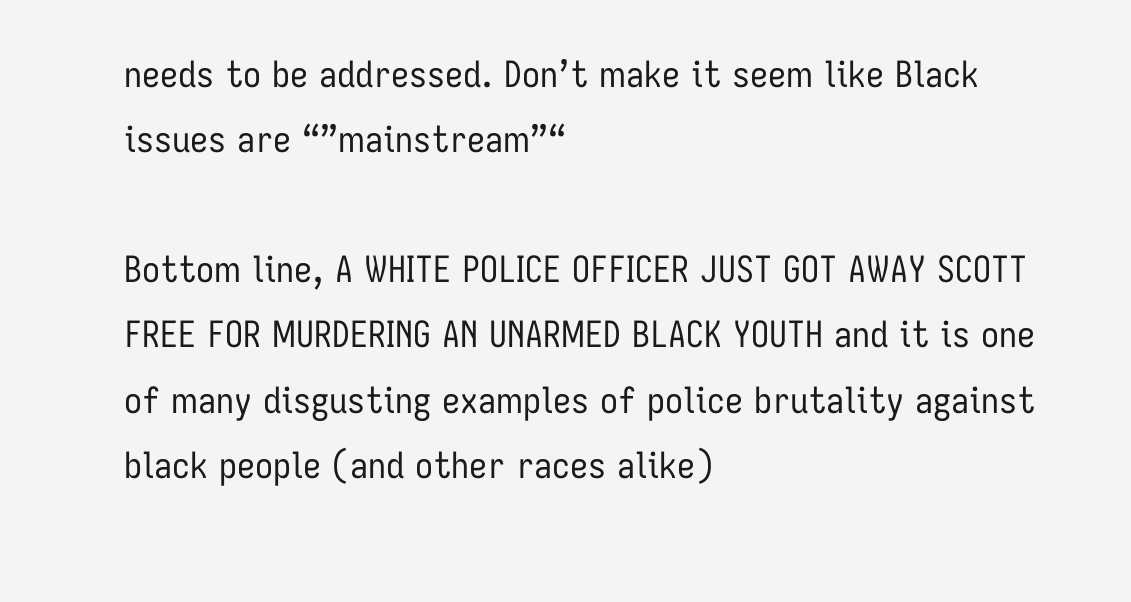needs to be addressed. Don’t make it seem like Black issues are “”mainstream”“

Bottom line, A WHITE POLICE OFFICER JUST GOT AWAY SCOTT FREE FOR MURDERING AN UNARMED BLACK YOUTH and it is one of many disgusting examples of police brutality against black people (and other races alike)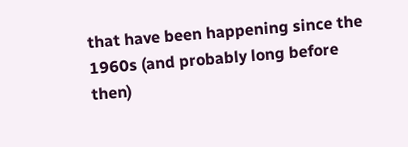that have been happening since the 1960s (and probably long before then)